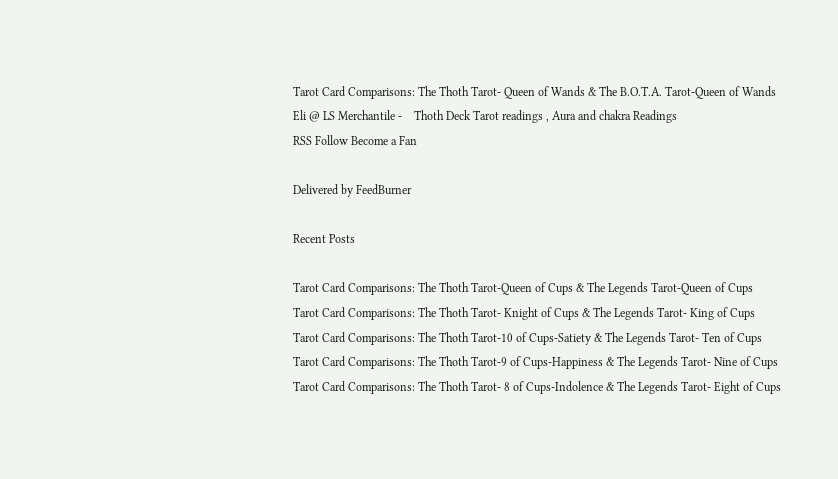Tarot Card Comparisons: The Thoth Tarot- Queen of Wands & The B.O.T.A. Tarot-Queen of Wands
Eli @ LS Merchantile -    Thoth Deck Tarot readings , Aura and chakra Readings
RSS Follow Become a Fan

Delivered by FeedBurner

Recent Posts

Tarot Card Comparisons: The Thoth Tarot-Queen of Cups & The Legends Tarot-Queen of Cups
Tarot Card Comparisons: The Thoth Tarot- Knight of Cups & The Legends Tarot- King of Cups
Tarot Card Comparisons: The Thoth Tarot-10 of Cups-Satiety & The Legends Tarot- Ten of Cups
Tarot Card Comparisons: The Thoth Tarot-9 of Cups-Happiness & The Legends Tarot- Nine of Cups
Tarot Card Comparisons: The Thoth Tarot- 8 of Cups-Indolence & The Legends Tarot- Eight of Cups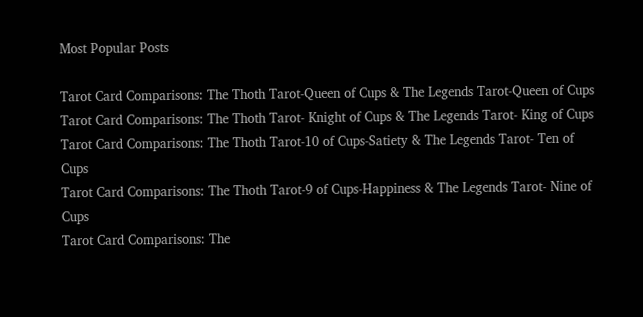Most Popular Posts

Tarot Card Comparisons: The Thoth Tarot-Queen of Cups & The Legends Tarot-Queen of Cups
Tarot Card Comparisons: The Thoth Tarot- Knight of Cups & The Legends Tarot- King of Cups
Tarot Card Comparisons: The Thoth Tarot-10 of Cups-Satiety & The Legends Tarot- Ten of Cups
Tarot Card Comparisons: The Thoth Tarot-9 of Cups-Happiness & The Legends Tarot- Nine of Cups
Tarot Card Comparisons: The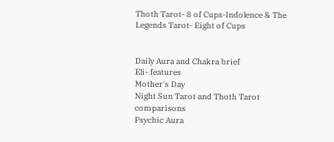Thoth Tarot- 8 of Cups-Indolence & The Legends Tarot- Eight of Cups


Daily Aura and Chakra brief
Eli- features
Mother's Day
Night Sun Tarot and Thoth Tarot comparisons
Psychic Aura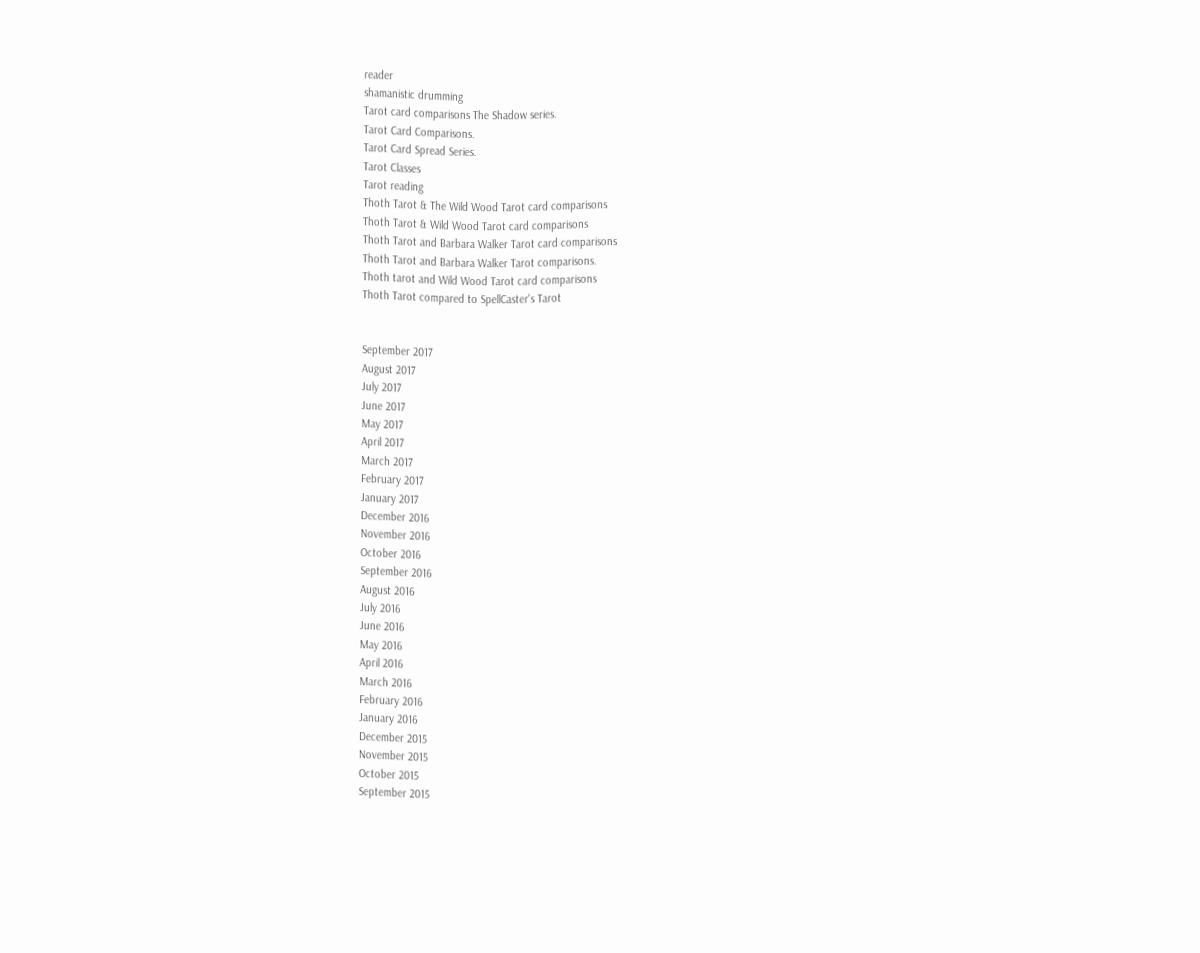reader
shamanistic drumming
Tarot card comparisons The Shadow series.
Tarot Card Comparisons.
Tarot Card Spread Series.
Tarot Classes
Tarot reading
Thoth Tarot & The Wild Wood Tarot card comparisons
Thoth Tarot & Wild Wood Tarot card comparisons
Thoth Tarot and Barbara Walker Tarot card comparisons
Thoth Tarot and Barbara Walker Tarot comparisons.
Thoth tarot and Wild Wood Tarot card comparisons
Thoth Tarot compared to SpellCaster's Tarot


September 2017
August 2017
July 2017
June 2017
May 2017
April 2017
March 2017
February 2017
January 2017
December 2016
November 2016
October 2016
September 2016
August 2016
July 2016
June 2016
May 2016
April 2016
March 2016
February 2016
January 2016
December 2015
November 2015
October 2015
September 2015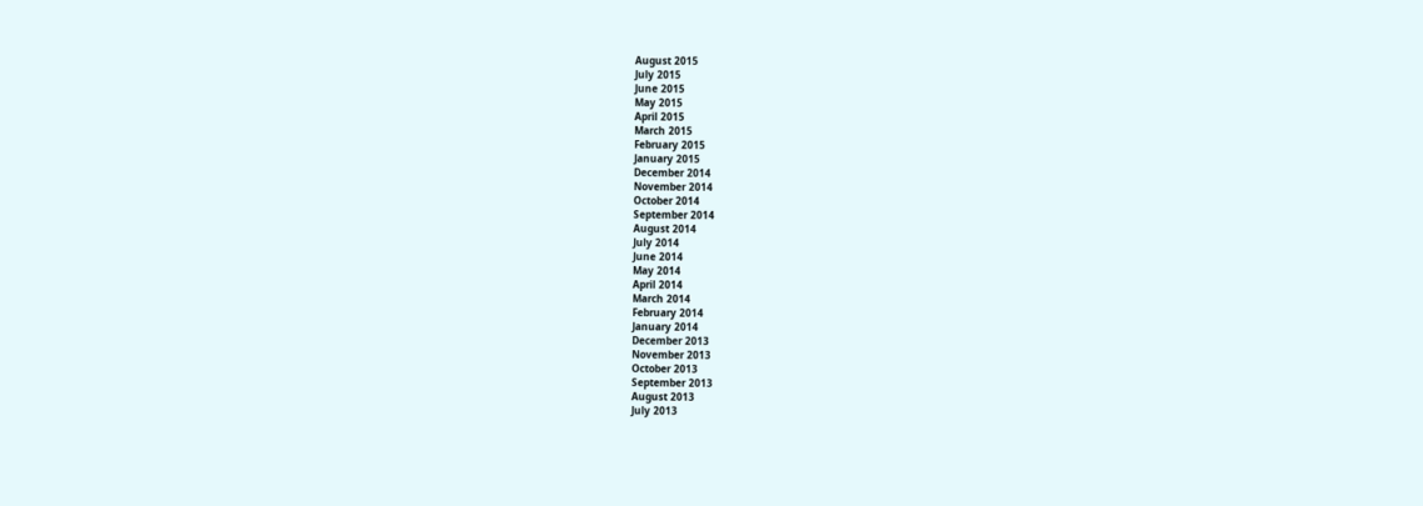August 2015
July 2015
June 2015
May 2015
April 2015
March 2015
February 2015
January 2015
December 2014
November 2014
October 2014
September 2014
August 2014
July 2014
June 2014
May 2014
April 2014
March 2014
February 2014
January 2014
December 2013
November 2013
October 2013
September 2013
August 2013
July 2013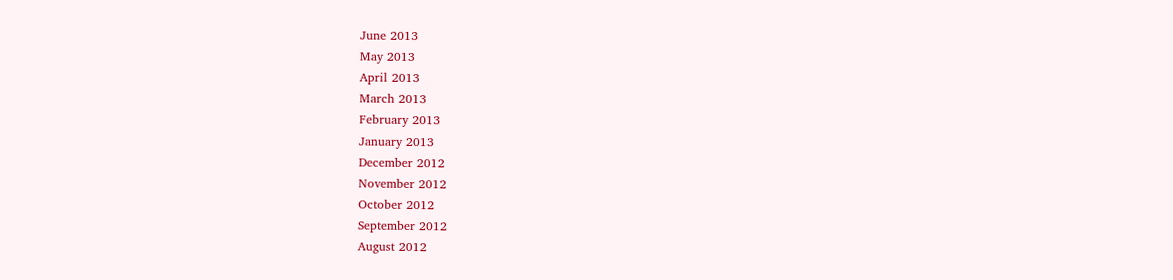June 2013
May 2013
April 2013
March 2013
February 2013
January 2013
December 2012
November 2012
October 2012
September 2012
August 2012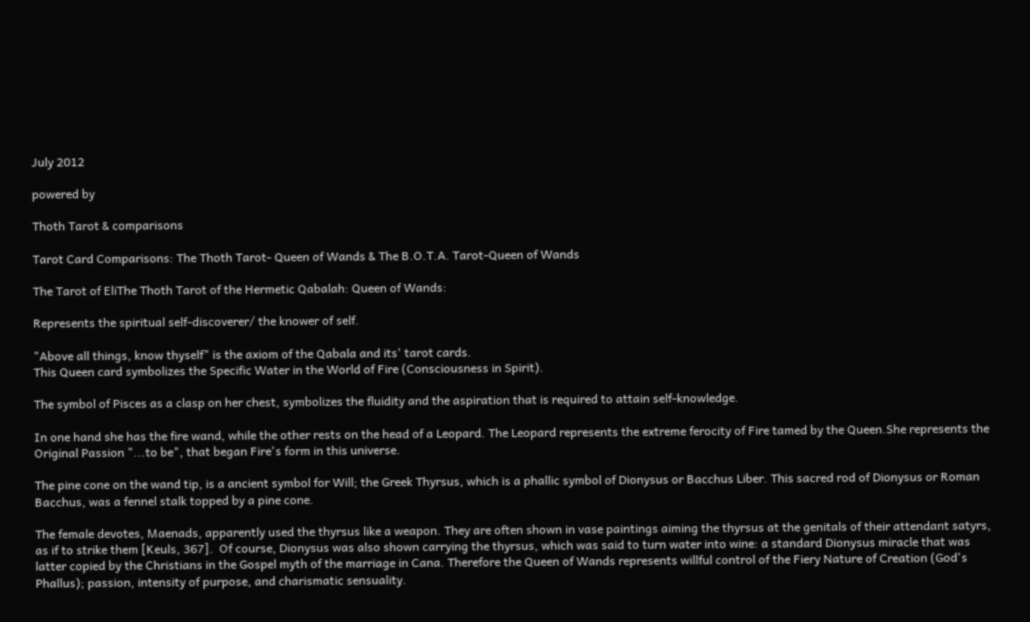July 2012

powered by

Thoth Tarot & comparisons

Tarot Card Comparisons: The Thoth Tarot- Queen of Wands & The B.O.T.A. Tarot-Queen of Wands

The Tarot of EliThe Thoth Tarot of the Hermetic Qabalah: Queen of Wands:

Represents the spiritual self-discoverer/ the knower of self.

"Above all things, know thyself" is the axiom of the Qabala and its' tarot cards.
This Queen card symbolizes the Specific Water in the World of Fire (Consciousness in Spirit).

The symbol of Pisces as a clasp on her chest, symbolizes the fluidity and the aspiration that is required to attain self-knowledge.

In one hand she has the fire wand, while the other rests on the head of a Leopard. The Leopard represents the extreme ferocity of Fire tamed by the Queen.She represents the Original Passion "...to be", that began Fire's form in this universe.

The pine cone on the wand tip, is a ancient symbol for Will; the Greek Thyrsus, which is a phallic symbol of Dionysus or Bacchus Liber. This sacred rod of Dionysus or Roman Bacchus, was a fennel stalk topped by a pine cone.

The female devotes, Maenads, apparently used the thyrsus like a weapon. They are often shown in vase paintings aiming the thyrsus at the genitals of their attendant satyrs, as if to strike them [Keuls, 367].  Of course, Dionysus was also shown carrying the thyrsus, which was said to turn water into wine: a standard Dionysus miracle that was latter copied by the Christians in the Gospel myth of the marriage in Cana. Therefore the Queen of Wands represents willful control of the Fiery Nature of Creation (God's Phallus); passion, intensity of purpose, and charismatic sensuality.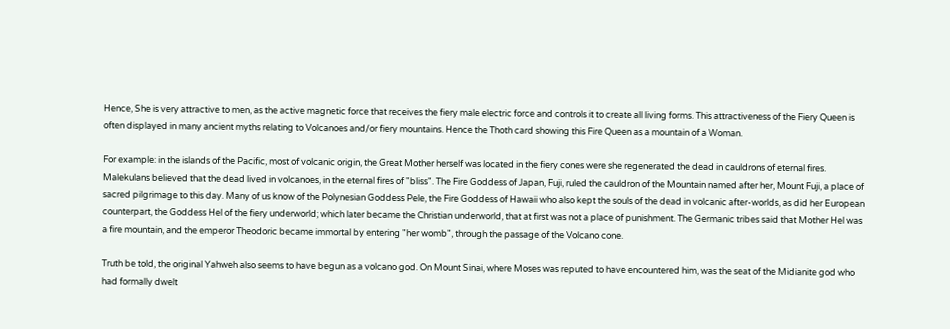Hence, She is very attractive to men, as the active magnetic force that receives the fiery male electric force and controls it to create all living forms. This attractiveness of the Fiery Queen is often displayed in many ancient myths relating to Volcanoes and/or fiery mountains. Hence the Thoth card showing this Fire Queen as a mountain of a Woman.

For example: in the islands of the Pacific, most of volcanic origin, the Great Mother herself was located in the fiery cones were she regenerated the dead in cauldrons of eternal fires.
Malekulans believed that the dead lived in volcanoes, in the eternal fires of "bliss". The Fire Goddess of Japan, Fuji, ruled the cauldron of the Mountain named after her, Mount Fuji, a place of sacred pilgrimage to this day. Many of us know of the Polynesian Goddess Pele, the Fire Goddess of Hawaii who also kept the souls of the dead in volcanic after-worlds, as did her European counterpart, the Goddess Hel of the fiery underworld; which later became the Christian underworld, that at first was not a place of punishment. The Germanic tribes said that Mother Hel was a fire mountain, and the emperor Theodoric became immortal by entering "her womb", through the passage of the Volcano cone.

Truth be told, the original Yahweh also seems to have begun as a volcano god. On Mount Sinai, where Moses was reputed to have encountered him, was the seat of the Midianite god who had formally dwelt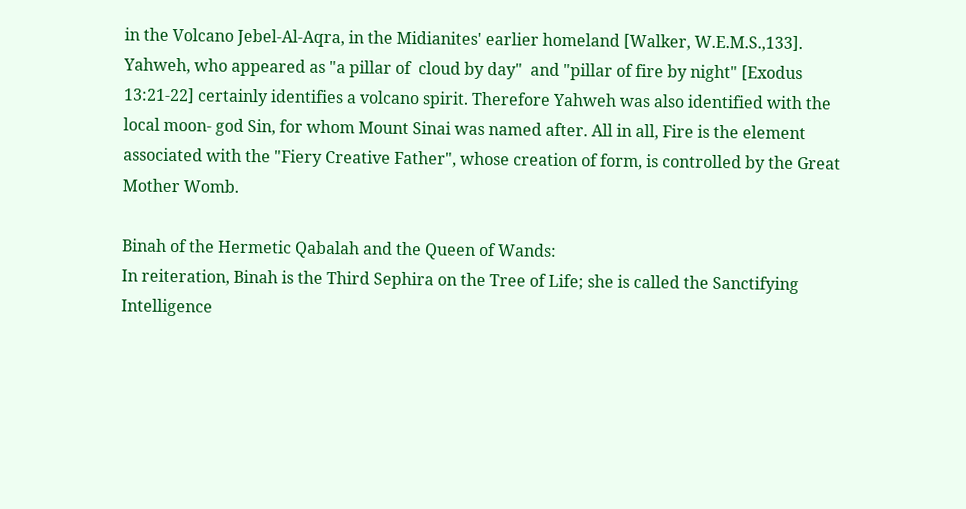in the Volcano Jebel-Al-Aqra, in the Midianites' earlier homeland [Walker, W.E.M.S.,133]. Yahweh, who appeared as "a pillar of  cloud by day"  and "pillar of fire by night" [Exodus 13:21-22] certainly identifies a volcano spirit. Therefore Yahweh was also identified with the local moon- god Sin, for whom Mount Sinai was named after. All in all, Fire is the element associated with the "Fiery Creative Father", whose creation of form, is controlled by the Great Mother Womb.

Binah of the Hermetic Qabalah and the Queen of Wands:
In reiteration, Binah is the Third Sephira on the Tree of Life; she is called the Sanctifying Intelligence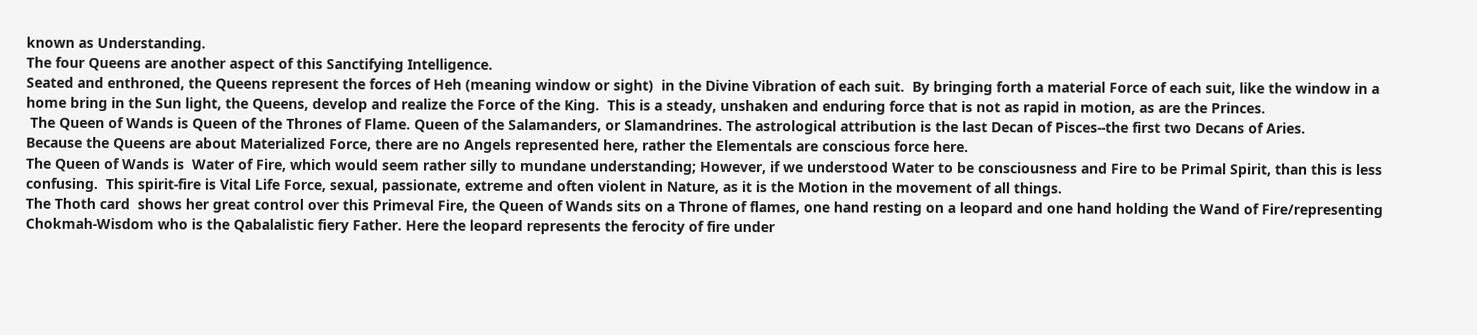known as Understanding.
The four Queens are another aspect of this Sanctifying Intelligence.
Seated and enthroned, the Queens represent the forces of Heh (meaning window or sight)  in the Divine Vibration of each suit.  By bringing forth a material Force of each suit, like the window in a home bring in the Sun light, the Queens, develop and realize the Force of the King.  This is a steady, unshaken and enduring force that is not as rapid in motion, as are the Princes.
 The Queen of Wands is Queen of the Thrones of Flame. Queen of the Salamanders, or Slamandrines. The astrological attribution is the last Decan of Pisces--the first two Decans of Aries.
Because the Queens are about Materialized Force, there are no Angels represented here, rather the Elementals are conscious force here.
The Queen of Wands is  Water of Fire, which would seem rather silly to mundane understanding; However, if we understood Water to be consciousness and Fire to be Primal Spirit, than this is less confusing.  This spirit-fire is Vital Life Force, sexual, passionate, extreme and often violent in Nature, as it is the Motion in the movement of all things.
The Thoth card  shows her great control over this Primeval Fire, the Queen of Wands sits on a Throne of flames, one hand resting on a leopard and one hand holding the Wand of Fire/representing Chokmah-Wisdom who is the Qabalalistic fiery Father. Here the leopard represents the ferocity of fire under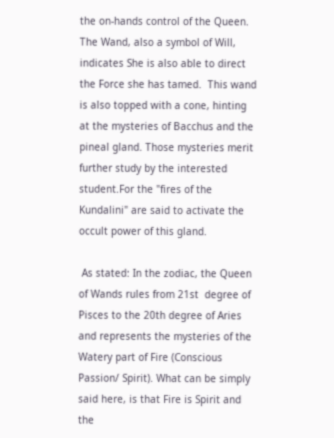the on-hands control of the Queen.  The Wand, also a symbol of Will, indicates She is also able to direct the Force she has tamed.  This wand is also topped with a cone, hinting at the mysteries of Bacchus and the pineal gland. Those mysteries merit further study by the interested student.For the "fires of the Kundalini" are said to activate the occult power of this gland.

 As stated: In the zodiac, the Queen of Wands rules from 21st  degree of Pisces to the 20th degree of Aries and represents the mysteries of the Watery part of Fire (Conscious Passion/ Spirit). What can be simply said here, is that Fire is Spirit and the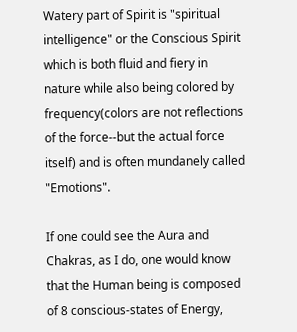Watery part of Spirit is "spiritual intelligence" or the Conscious Spirit which is both fluid and fiery in nature while also being colored by frequency(colors are not reflections of the force--but the actual force itself) and is often mundanely called "Emotions".

If one could see the Aura and Chakras, as I do, one would know that the Human being is composed of 8 conscious-states of Energy,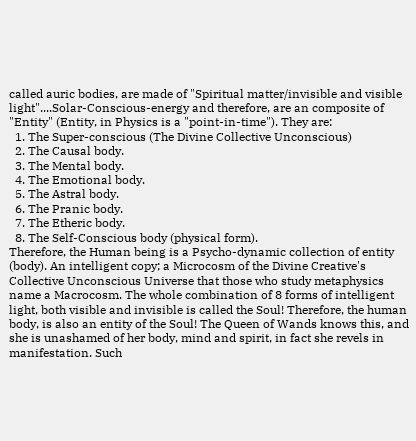called auric bodies, are made of "Spiritual matter/invisible and visible light"....Solar-Conscious-energy and therefore, are an composite of "Entity" (Entity, in Physics is a "point-in-time"). They are:
  1. The Super-conscious (The Divine Collective Unconscious)
  2. The Causal body.
  3. The Mental body.
  4. The Emotional body.
  5. The Astral body.
  6. The Pranic body.
  7. The Etheric body.
  8. The Self-Conscious body (physical form).
Therefore, the Human being is a Psycho-dynamic collection of entity (body). An intelligent copy; a Microcosm of the Divine Creative's Collective Unconscious Universe that those who study metaphysics name a Macrocosm. The whole combination of 8 forms of intelligent light, both visible and invisible is called the Soul! Therefore, the human body, is also an entity of the Soul! The Queen of Wands knows this, and she is unashamed of her body, mind and spirit, in fact she revels in manifestation. Such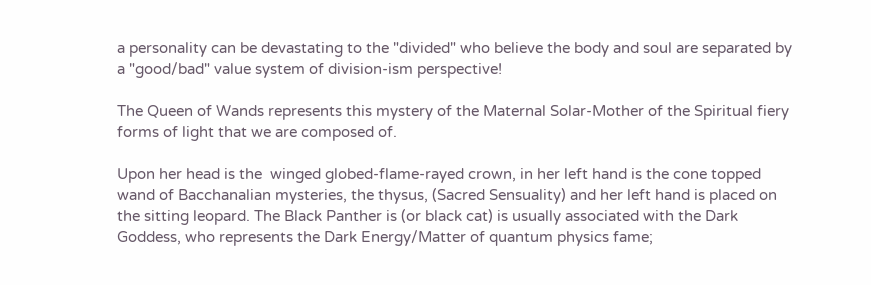a personality can be devastating to the "divided" who believe the body and soul are separated by a "good/bad" value system of division-ism perspective!

The Queen of Wands represents this mystery of the Maternal Solar-Mother of the Spiritual fiery forms of light that we are composed of.

Upon her head is the  winged globed-flame-rayed crown, in her left hand is the cone topped wand of Bacchanalian mysteries, the thysus, (Sacred Sensuality) and her left hand is placed on the sitting leopard. The Black Panther is (or black cat) is usually associated with the Dark Goddess, who represents the Dark Energy/Matter of quantum physics fame;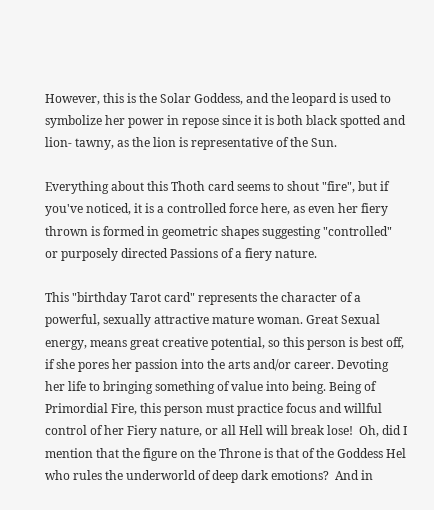However, this is the Solar Goddess, and the leopard is used to symbolize her power in repose since it is both black spotted and lion- tawny, as the lion is representative of the Sun.

Everything about this Thoth card seems to shout "fire", but if you've noticed, it is a controlled force here, as even her fiery thrown is formed in geometric shapes suggesting "controlled" or purposely directed Passions of a fiery nature.

This "birthday Tarot card" represents the character of a powerful, sexually attractive mature woman. Great Sexual energy, means great creative potential, so this person is best off, if she pores her passion into the arts and/or career. Devoting her life to bringing something of value into being. Being of Primordial Fire, this person must practice focus and willful control of her Fiery nature, or all Hell will break lose!  Oh, did I mention that the figure on the Throne is that of the Goddess Hel  who rules the underworld of deep dark emotions?  And in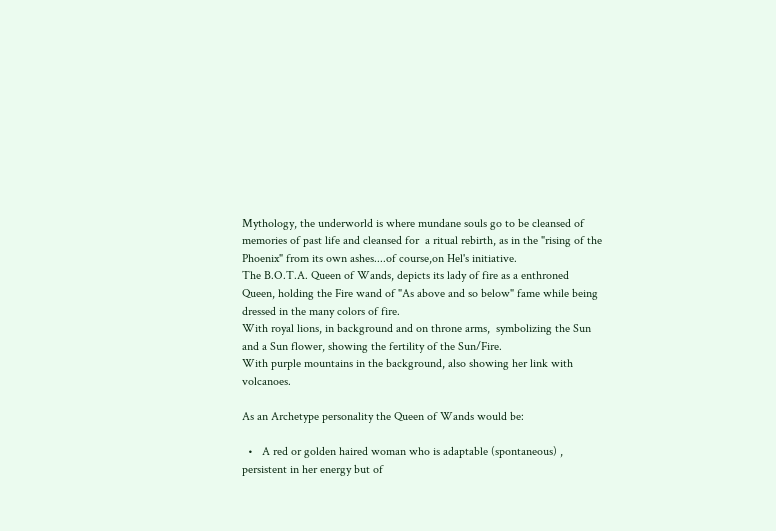Mythology, the underworld is where mundane souls go to be cleansed of memories of past life and cleansed for  a ritual rebirth, as in the "rising of the Phoenix" from its own ashes....of course,on Hel's initiative.
The B.O.T.A. Queen of Wands, depicts its lady of fire as a enthroned Queen, holding the Fire wand of "As above and so below" fame while being dressed in the many colors of fire.
With royal lions, in background and on throne arms,  symbolizing the Sun and a Sun flower, showing the fertility of the Sun/Fire.
With purple mountains in the background, also showing her link with volcanoes.

As an Archetype personality the Queen of Wands would be:

  •   A red or golden haired woman who is adaptable (spontaneous) , persistent in her energy but of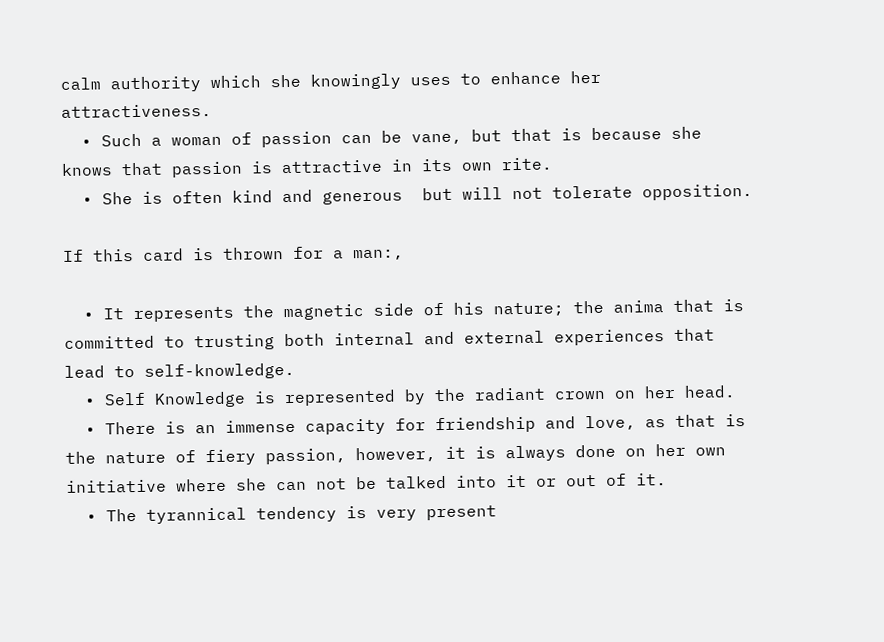calm authority which she knowingly uses to enhance her attractiveness.
  • Such a woman of passion can be vane, but that is because she knows that passion is attractive in its own rite.
  • She is often kind and generous  but will not tolerate opposition.

If this card is thrown for a man:,

  • It represents the magnetic side of his nature; the anima that is committed to trusting both internal and external experiences that lead to self-knowledge.
  • Self Knowledge is represented by the radiant crown on her head.
  • There is an immense capacity for friendship and love, as that is the nature of fiery passion, however, it is always done on her own initiative where she can not be talked into it or out of it.
  • The tyrannical tendency is very present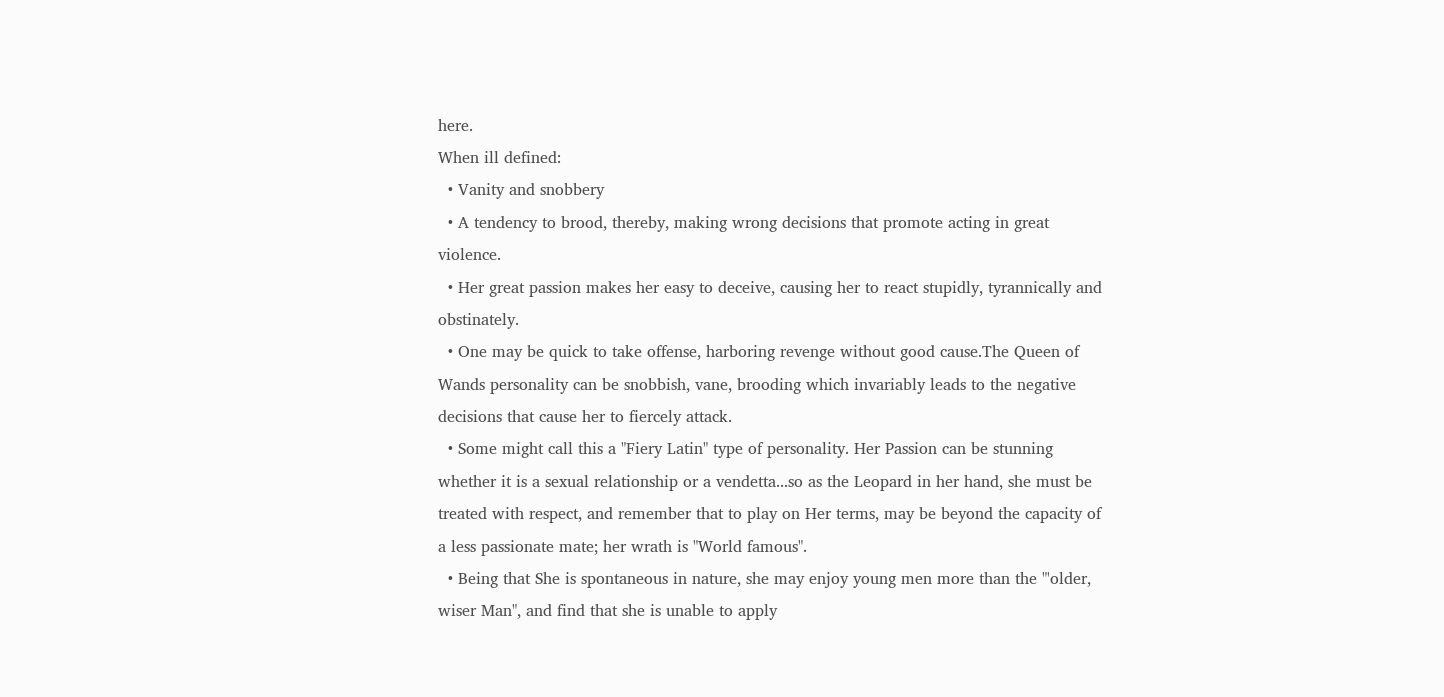here.
When ill defined:
  • Vanity and snobbery
  • A tendency to brood, thereby, making wrong decisions that promote acting in great violence.
  • Her great passion makes her easy to deceive, causing her to react stupidly, tyrannically and obstinately.
  • One may be quick to take offense, harboring revenge without good cause.The Queen of Wands personality can be snobbish, vane, brooding which invariably leads to the negative decisions that cause her to fiercely attack.
  • Some might call this a "Fiery Latin" type of personality. Her Passion can be stunning whether it is a sexual relationship or a vendetta...so as the Leopard in her hand, she must be treated with respect, and remember that to play on Her terms, may be beyond the capacity of a less passionate mate; her wrath is "World famous".
  • Being that She is spontaneous in nature, she may enjoy young men more than the "'older, wiser Man", and find that she is unable to apply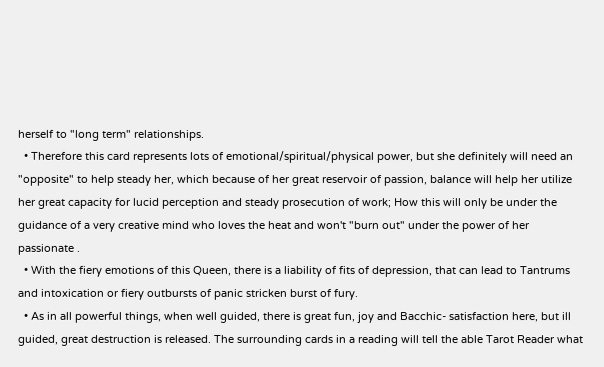herself to "long term" relationships.
  • Therefore this card represents lots of emotional/spiritual/physical power, but she definitely will need an "opposite" to help steady her, which because of her great reservoir of passion, balance will help her utilize her great capacity for lucid perception and steady prosecution of work; How this will only be under the guidance of a very creative mind who loves the heat and won't "burn out" under the power of her passionate .
  • With the fiery emotions of this Queen, there is a liability of fits of depression, that can lead to Tantrums and intoxication or fiery outbursts of panic stricken burst of fury.
  • As in all powerful things, when well guided, there is great fun, joy and Bacchic- satisfaction here, but ill guided, great destruction is released. The surrounding cards in a reading will tell the able Tarot Reader what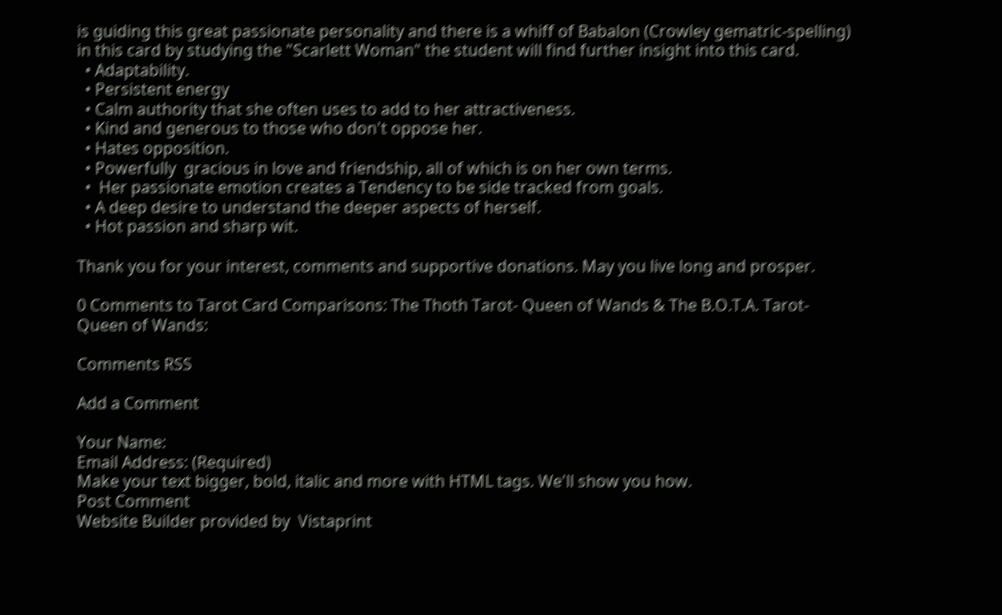is guiding this great passionate personality and there is a whiff of Babalon (Crowley gematric-spelling) in this card by studying the "Scarlett Woman" the student will find further insight into this card.
  • Adaptability.
  • Persistent energy
  • Calm authority that she often uses to add to her attractiveness.
  • Kind and generous to those who don't oppose her.
  • Hates opposition.
  • Powerfully  gracious in love and friendship, all of which is on her own terms.
  •  Her passionate emotion creates a Tendency to be side tracked from goals.
  • A deep desire to understand the deeper aspects of herself.
  • Hot passion and sharp wit.

Thank you for your interest, comments and supportive donations. May you live long and prosper.

0 Comments to Tarot Card Comparisons: The Thoth Tarot- Queen of Wands & The B.O.T.A. Tarot-Queen of Wands:

Comments RSS

Add a Comment

Your Name:
Email Address: (Required)
Make your text bigger, bold, italic and more with HTML tags. We'll show you how.
Post Comment
Website Builder provided by  Vistaprint